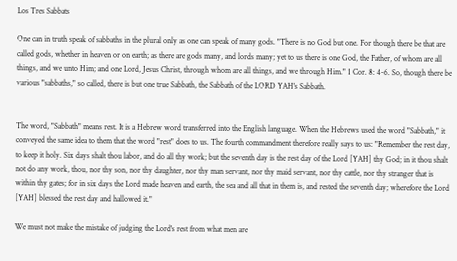Los Tres Sabbats

One can in truth speak of sabbaths in the plural only as one can speak of many gods. "There is no God but one. For though there be that are called gods, whether in heaven or on earth; as there are gods many, and lords many; yet to us there is one God, the Father, of whom are all things, and we unto Him; and one Lord, Jesus Christ, through whom are all things, and we through Him." 1 Cor. 8: 4-6. So, though there be various "sabbaths," so called, there is but one true Sabbath, the Sabbath of the LORD YAH's Sabbath.


The word, "Sabbath" means rest. It is a Hebrew word transferred into the English language. When the Hebrews used the word "Sabbath," it conveyed the same idea to them that the word "rest" does to us. The fourth commandment therefore really says to us: "Remember the rest day, to keep it holy. Six days shalt thou labor, and do all thy work; but the seventh day is the rest day of the Lord [YAH] thy God; in it thou shalt not do any work, thou, nor thy son, nor thy daughter, nor thy man servant, nor thy maid servant, nor thy cattle, nor thy stranger that is within thy gates; for in six days the Lord made heaven and earth, the sea and all that in them is, and rested the seventh day; wherefore the Lord [YAH] blessed the rest day and hallowed it."

We must not make the mistake of judging the Lord's rest from what men are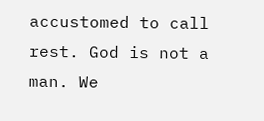accustomed to call rest. God is not a man. We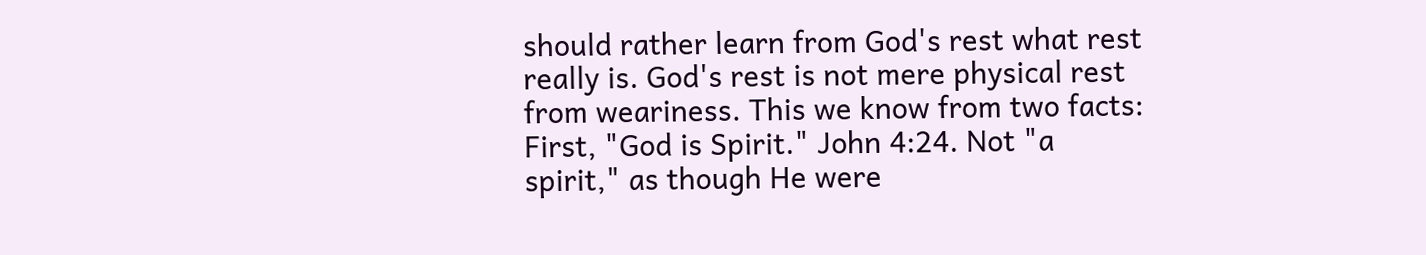should rather learn from God's rest what rest really is. God's rest is not mere physical rest from weariness. This we know from two facts: First, "God is Spirit." John 4:24. Not "a spirit," as though He were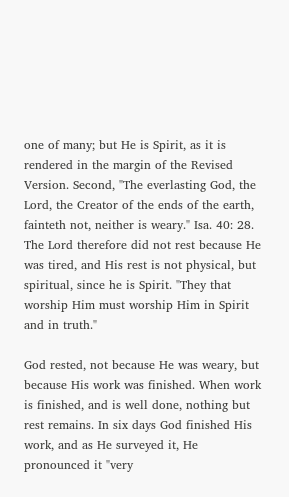one of many; but He is Spirit, as it is rendered in the margin of the Revised Version. Second, "The everlasting God, the Lord, the Creator of the ends of the earth, fainteth not, neither is weary." Isa. 40: 28. The Lord therefore did not rest because He was tired, and His rest is not physical, but spiritual, since he is Spirit. "They that worship Him must worship Him in Spirit and in truth."

God rested, not because He was weary, but because His work was finished. When work is finished, and is well done, nothing but rest remains. In six days God finished His work, and as He surveyed it, He pronounced it "very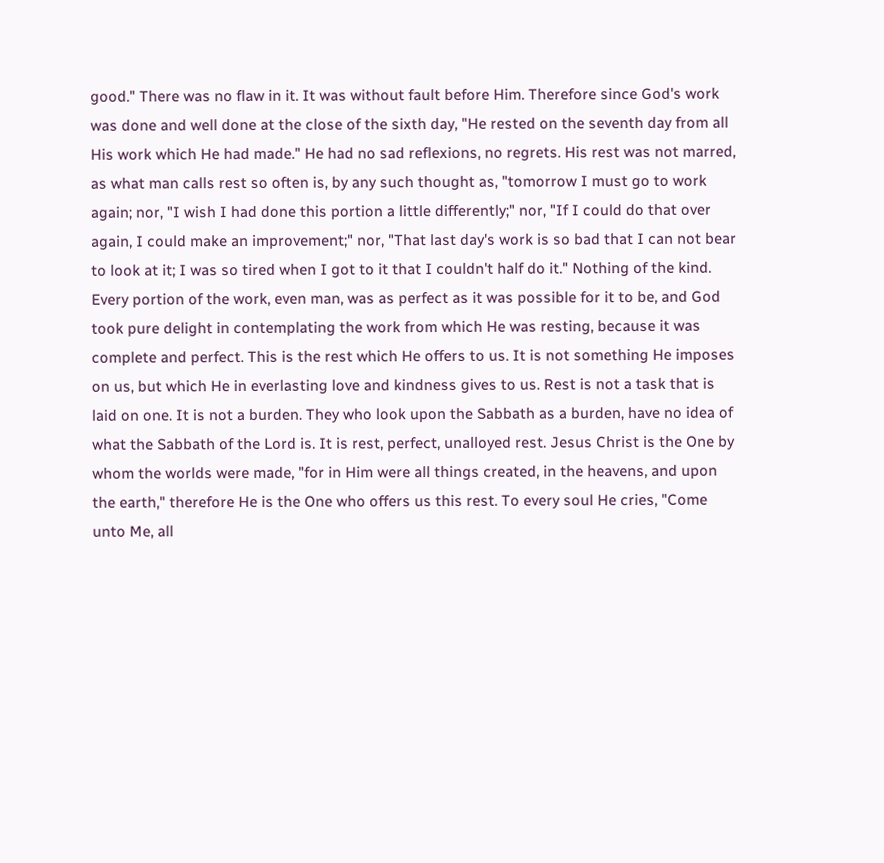good." There was no flaw in it. It was without fault before Him. Therefore since God's work was done and well done at the close of the sixth day, "He rested on the seventh day from all His work which He had made." He had no sad reflexions, no regrets. His rest was not marred, as what man calls rest so often is, by any such thought as, "tomorrow I must go to work again; nor, "I wish I had done this portion a little differently;" nor, "If I could do that over again, I could make an improvement;" nor, "That last day's work is so bad that I can not bear to look at it; I was so tired when I got to it that I couldn't half do it." Nothing of the kind. Every portion of the work, even man, was as perfect as it was possible for it to be, and God took pure delight in contemplating the work from which He was resting, because it was complete and perfect. This is the rest which He offers to us. It is not something He imposes on us, but which He in everlasting love and kindness gives to us. Rest is not a task that is laid on one. It is not a burden. They who look upon the Sabbath as a burden, have no idea of what the Sabbath of the Lord is. It is rest, perfect, unalloyed rest. Jesus Christ is the One by whom the worlds were made, "for in Him were all things created, in the heavens, and upon the earth," therefore He is the One who offers us this rest. To every soul He cries, "Come unto Me, all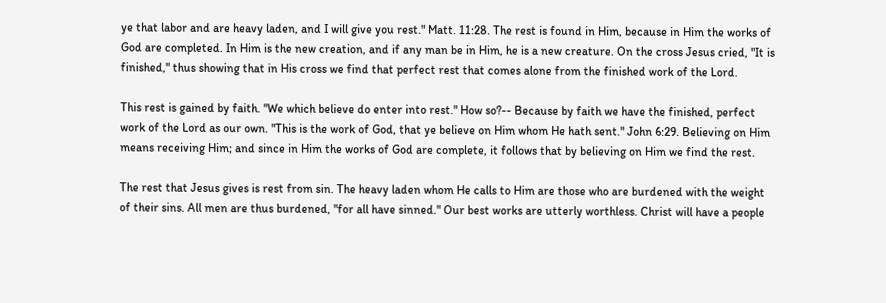ye that labor and are heavy laden, and I will give you rest." Matt. 11:28. The rest is found in Him, because in Him the works of God are completed. In Him is the new creation, and if any man be in Him, he is a new creature. On the cross Jesus cried, "It is finished," thus showing that in His cross we find that perfect rest that comes alone from the finished work of the Lord.

This rest is gained by faith. "We which believe do enter into rest." How so?-- Because by faith we have the finished, perfect work of the Lord as our own. "This is the work of God, that ye believe on Him whom He hath sent." John 6:29. Believing on Him means receiving Him; and since in Him the works of God are complete, it follows that by believing on Him we find the rest.

The rest that Jesus gives is rest from sin. The heavy laden whom He calls to Him are those who are burdened with the weight of their sins. All men are thus burdened, "for all have sinned." Our best works are utterly worthless. Christ will have a people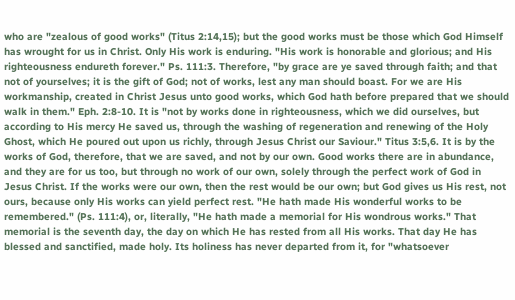who are "zealous of good works" (Titus 2:14,15); but the good works must be those which God Himself has wrought for us in Christ. Only His work is enduring. "His work is honorable and glorious; and His righteousness endureth forever." Ps. 111:3. Therefore, "by grace are ye saved through faith; and that not of yourselves; it is the gift of God; not of works, lest any man should boast. For we are His workmanship, created in Christ Jesus unto good works, which God hath before prepared that we should walk in them." Eph. 2:8-10. It is "not by works done in righteousness, which we did ourselves, but according to His mercy He saved us, through the washing of regeneration and renewing of the Holy Ghost, which He poured out upon us richly, through Jesus Christ our Saviour." Titus 3:5,6. It is by the works of God, therefore, that we are saved, and not by our own. Good works there are in abundance, and they are for us too, but through no work of our own, solely through the perfect work of God in Jesus Christ. If the works were our own, then the rest would be our own; but God gives us His rest, not ours, because only His works can yield perfect rest. "He hath made His wonderful works to be remembered." (Ps. 111:4), or, literally, "He hath made a memorial for His wondrous works." That memorial is the seventh day, the day on which He has rested from all His works. That day He has blessed and sanctified, made holy. Its holiness has never departed from it, for "whatsoever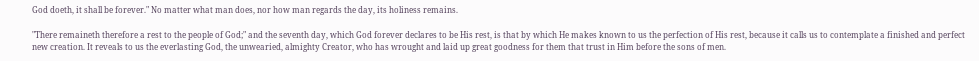God doeth, it shall be forever." No matter what man does, nor how man regards the day, its holiness remains.

"There remaineth therefore a rest to the people of God;" and the seventh day, which God forever declares to be His rest, is that by which He makes known to us the perfection of His rest, because it calls us to contemplate a finished and perfect new creation. It reveals to us the everlasting God, the unwearied, almighty Creator, who has wrought and laid up great goodness for them that trust in Him before the sons of men.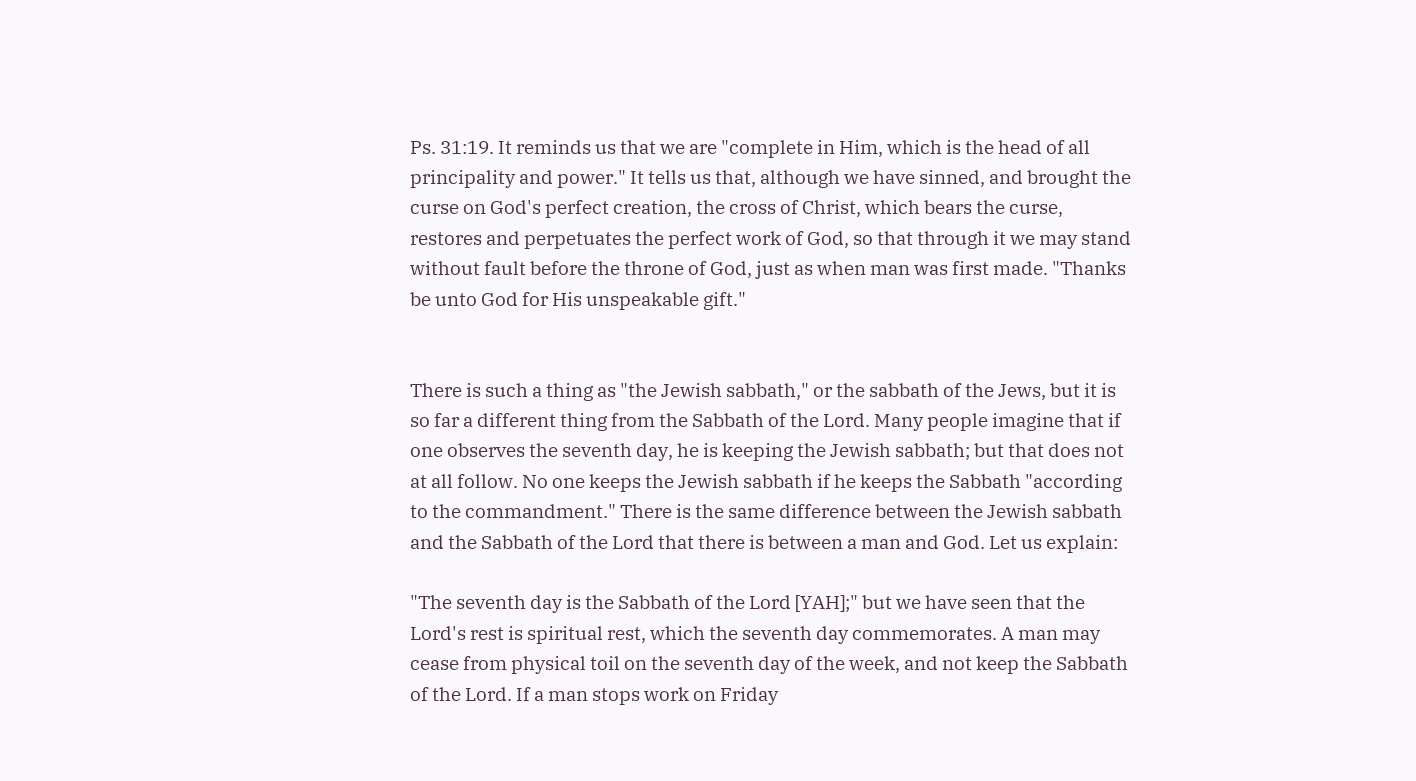Ps. 31:19. It reminds us that we are "complete in Him, which is the head of all principality and power." It tells us that, although we have sinned, and brought the curse on God's perfect creation, the cross of Christ, which bears the curse, restores and perpetuates the perfect work of God, so that through it we may stand without fault before the throne of God, just as when man was first made. "Thanks be unto God for His unspeakable gift."


There is such a thing as "the Jewish sabbath," or the sabbath of the Jews, but it is so far a different thing from the Sabbath of the Lord. Many people imagine that if one observes the seventh day, he is keeping the Jewish sabbath; but that does not at all follow. No one keeps the Jewish sabbath if he keeps the Sabbath "according to the commandment." There is the same difference between the Jewish sabbath and the Sabbath of the Lord that there is between a man and God. Let us explain:

"The seventh day is the Sabbath of the Lord [YAH];" but we have seen that the Lord's rest is spiritual rest, which the seventh day commemorates. A man may cease from physical toil on the seventh day of the week, and not keep the Sabbath of the Lord. If a man stops work on Friday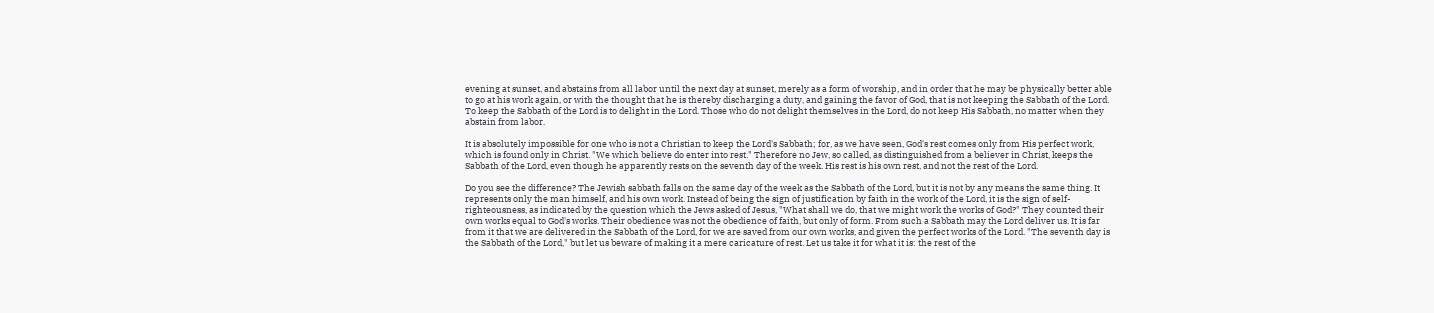evening at sunset, and abstains from all labor until the next day at sunset, merely as a form of worship, and in order that he may be physically better able to go at his work again, or with the thought that he is thereby discharging a duty, and gaining the favor of God, that is not keeping the Sabbath of the Lord. To keep the Sabbath of the Lord is to delight in the Lord. Those who do not delight themselves in the Lord, do not keep His Sabbath, no matter when they abstain from labor.

It is absolutely impossible for one who is not a Christian to keep the Lord's Sabbath; for, as we have seen, God's rest comes only from His perfect work, which is found only in Christ. "We which believe do enter into rest." Therefore no Jew, so called, as distinguished from a believer in Christ, keeps the Sabbath of the Lord, even though he apparently rests on the seventh day of the week. His rest is his own rest, and not the rest of the Lord.

Do you see the difference? The Jewish sabbath falls on the same day of the week as the Sabbath of the Lord, but it is not by any means the same thing. It represents only the man himself, and his own work. Instead of being the sign of justification by faith in the work of the Lord, it is the sign of self-righteousness, as indicated by the question which the Jews asked of Jesus, "What shall we do, that we might work the works of God?" They counted their own works equal to God's works. Their obedience was not the obedience of faith, but only of form. From such a Sabbath may the Lord deliver us. It is far from it that we are delivered in the Sabbath of the Lord, for we are saved from our own works, and given the perfect works of the Lord. "The seventh day is the Sabbath of the Lord," but let us beware of making it a mere caricature of rest. Let us take it for what it is: the rest of the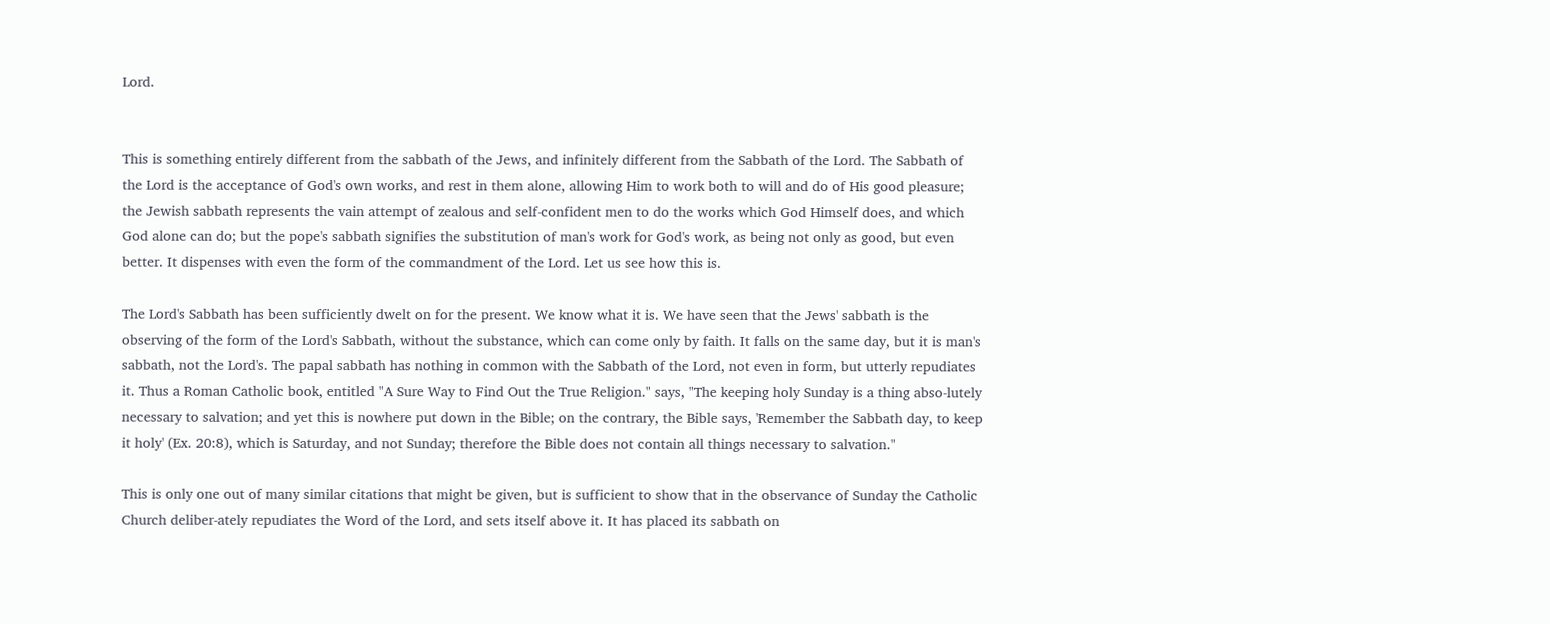Lord.


This is something entirely different from the sabbath of the Jews, and infinitely different from the Sabbath of the Lord. The Sabbath of the Lord is the acceptance of God's own works, and rest in them alone, allowing Him to work both to will and do of His good pleasure; the Jewish sabbath represents the vain attempt of zealous and self-confident men to do the works which God Himself does, and which God alone can do; but the pope's sabbath signifies the substitution of man's work for God's work, as being not only as good, but even better. It dispenses with even the form of the commandment of the Lord. Let us see how this is.

The Lord's Sabbath has been sufficiently dwelt on for the present. We know what it is. We have seen that the Jews' sabbath is the observing of the form of the Lord's Sabbath, without the substance, which can come only by faith. It falls on the same day, but it is man's sabbath, not the Lord's. The papal sabbath has nothing in common with the Sabbath of the Lord, not even in form, but utterly repudiates it. Thus a Roman Catholic book, entitled "A Sure Way to Find Out the True Religion." says, "The keeping holy Sunday is a thing abso-lutely necessary to salvation; and yet this is nowhere put down in the Bible; on the contrary, the Bible says, 'Remember the Sabbath day, to keep it holy' (Ex. 20:8), which is Saturday, and not Sunday; therefore the Bible does not contain all things necessary to salvation."

This is only one out of many similar citations that might be given, but is sufficient to show that in the observance of Sunday the Catholic Church deliber-ately repudiates the Word of the Lord, and sets itself above it. It has placed its sabbath on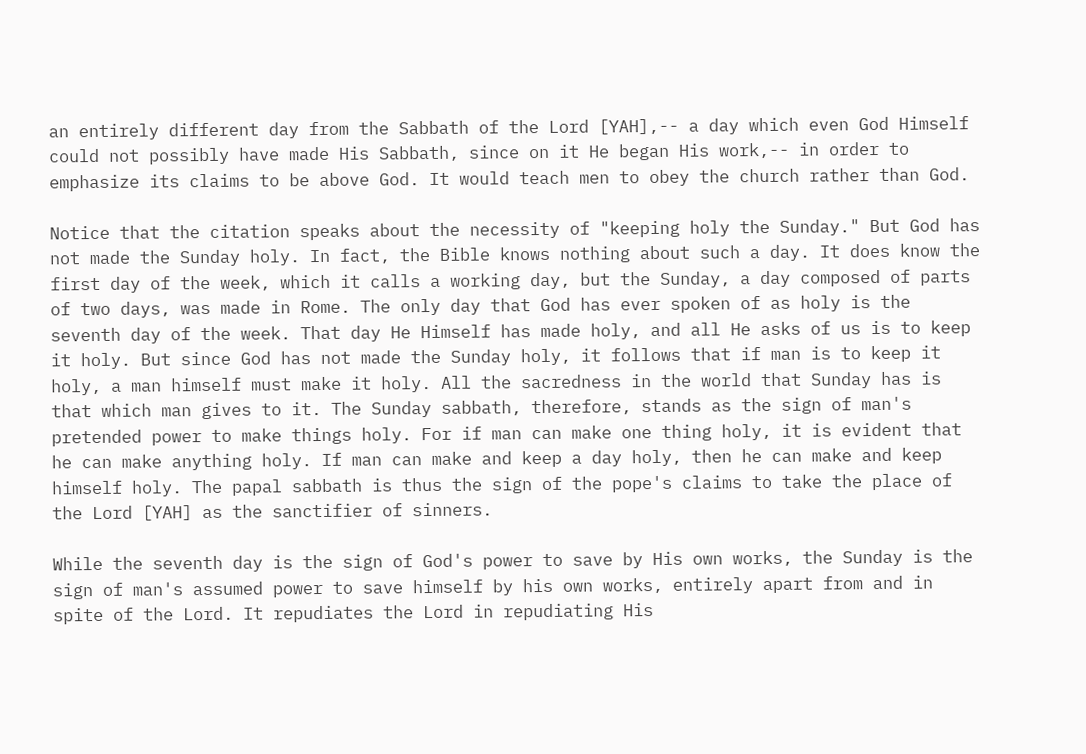an entirely different day from the Sabbath of the Lord [YAH],-- a day which even God Himself could not possibly have made His Sabbath, since on it He began His work,-- in order to emphasize its claims to be above God. It would teach men to obey the church rather than God.

Notice that the citation speaks about the necessity of "keeping holy the Sunday." But God has not made the Sunday holy. In fact, the Bible knows nothing about such a day. It does know the first day of the week, which it calls a working day, but the Sunday, a day composed of parts of two days, was made in Rome. The only day that God has ever spoken of as holy is the seventh day of the week. That day He Himself has made holy, and all He asks of us is to keep it holy. But since God has not made the Sunday holy, it follows that if man is to keep it holy, a man himself must make it holy. All the sacredness in the world that Sunday has is that which man gives to it. The Sunday sabbath, therefore, stands as the sign of man's pretended power to make things holy. For if man can make one thing holy, it is evident that he can make anything holy. If man can make and keep a day holy, then he can make and keep himself holy. The papal sabbath is thus the sign of the pope's claims to take the place of the Lord [YAH] as the sanctifier of sinners.

While the seventh day is the sign of God's power to save by His own works, the Sunday is the sign of man's assumed power to save himself by his own works, entirely apart from and in spite of the Lord. It repudiates the Lord in repudiating His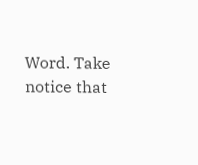Word. Take notice that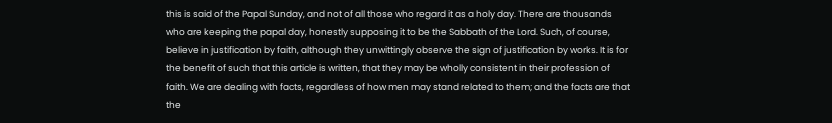this is said of the Papal Sunday, and not of all those who regard it as a holy day. There are thousands who are keeping the papal day, honestly supposing it to be the Sabbath of the Lord. Such, of course, believe in justification by faith, although they unwittingly observe the sign of justification by works. It is for the benefit of such that this article is written, that they may be wholly consistent in their profession of faith. We are dealing with facts, regardless of how men may stand related to them; and the facts are that the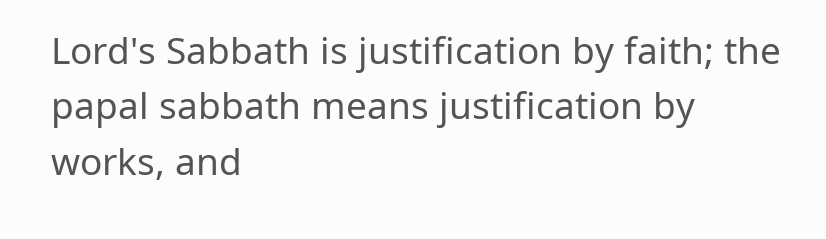Lord's Sabbath is justification by faith; the papal sabbath means justification by works, and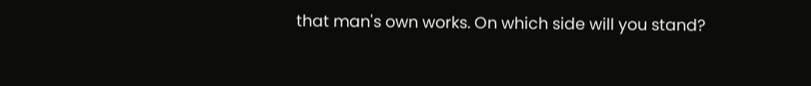that man's own works. On which side will you stand?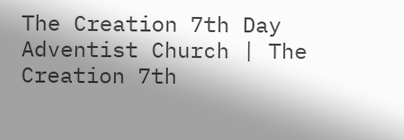The Creation 7th Day Adventist Church | The Creation 7th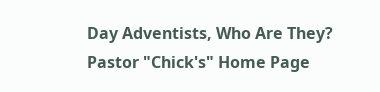Day Adventists, Who Are They?
Pastor "Chick's" Home Page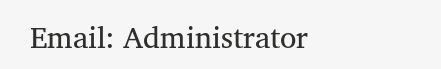Email: Administrator